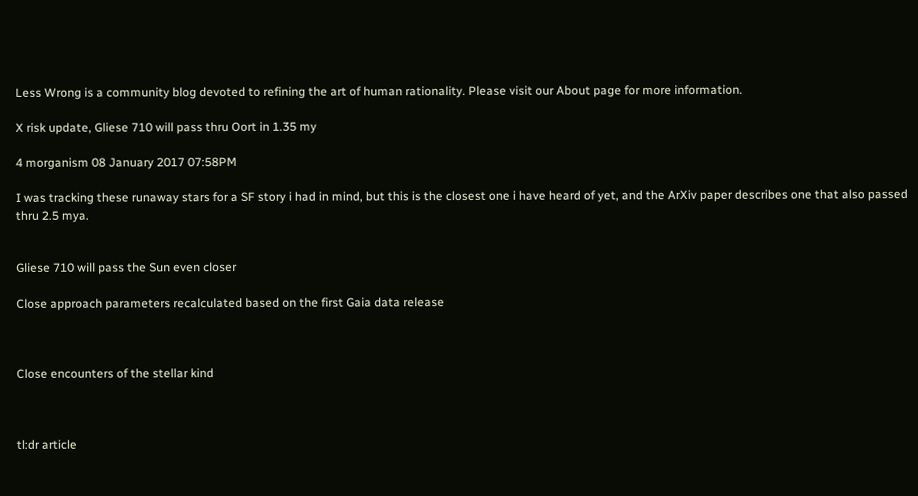Less Wrong is a community blog devoted to refining the art of human rationality. Please visit our About page for more information.

X risk update, Gliese 710 will pass thru Oort in 1.35 my

4 morganism 08 January 2017 07:58PM

I was tracking these runaway stars for a SF story i had in mind, but this is the closest one i have heard of yet, and the ArXiv paper describes one that also passed thru 2.5 mya.


Gliese 710 will pass the Sun even closer

Close approach parameters recalculated based on the first Gaia data release



Close encounters of the stellar kind



tl:dr article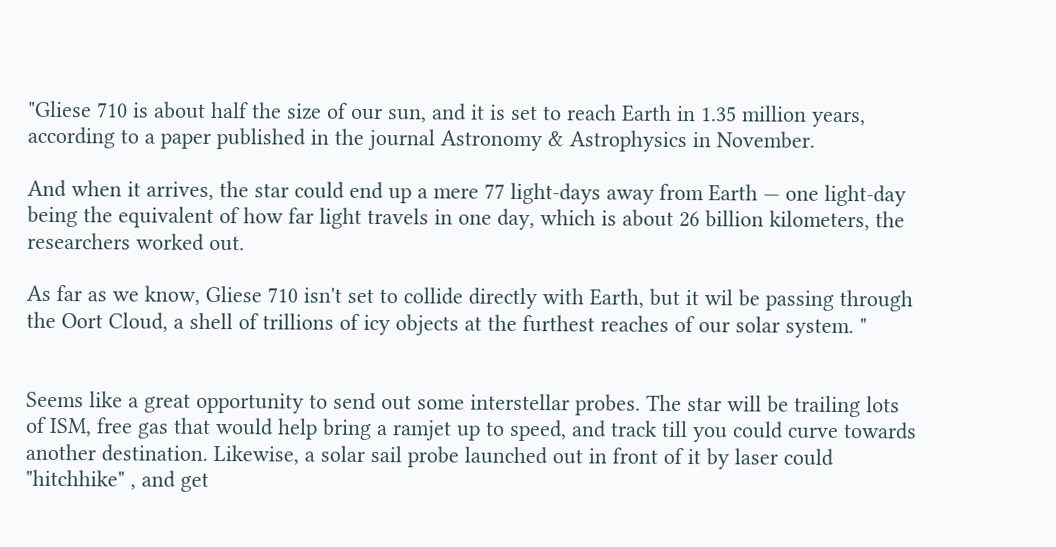"Gliese 710 is about half the size of our sun, and it is set to reach Earth in 1.35 million years, according to a paper published in the journal Astronomy & Astrophysics in November.

And when it arrives, the star could end up a mere 77 light-days away from Earth — one light-day being the equivalent of how far light travels in one day, which is about 26 billion kilometers, the researchers worked out.

As far as we know, Gliese 710 isn't set to collide directly with Earth, but it wil be passing through the Oort Cloud, a shell of trillions of icy objects at the furthest reaches of our solar system. "


Seems like a great opportunity to send out some interstellar probes. The star will be trailing lots of ISM, free gas that would help bring a ramjet up to speed, and track till you could curve towards another destination. Likewise, a solar sail probe launched out in front of it by laser could "hitchhike" , and get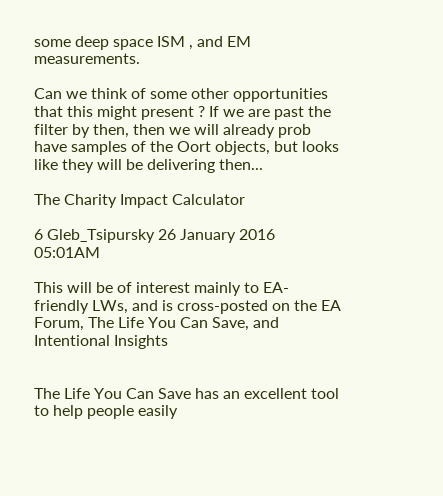some deep space ISM , and EM measurements.

Can we think of some other opportunities that this might present ? If we are past the filter by then, then we will already prob have samples of the Oort objects, but looks like they will be delivering then...

The Charity Impact Calculator

6 Gleb_Tsipursky 26 January 2016 05:01AM

This will be of interest mainly to EA-friendly LWs, and is cross-posted on the EA Forum, The Life You Can Save, and Intentional Insights


The Life You Can Save has an excellent tool to help people easily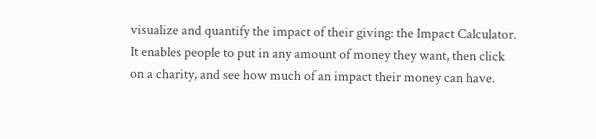visualize and quantify the impact of their giving: the Impact Calculator. It enables people to put in any amount of money they want, then click on a charity, and see how much of an impact their money can have.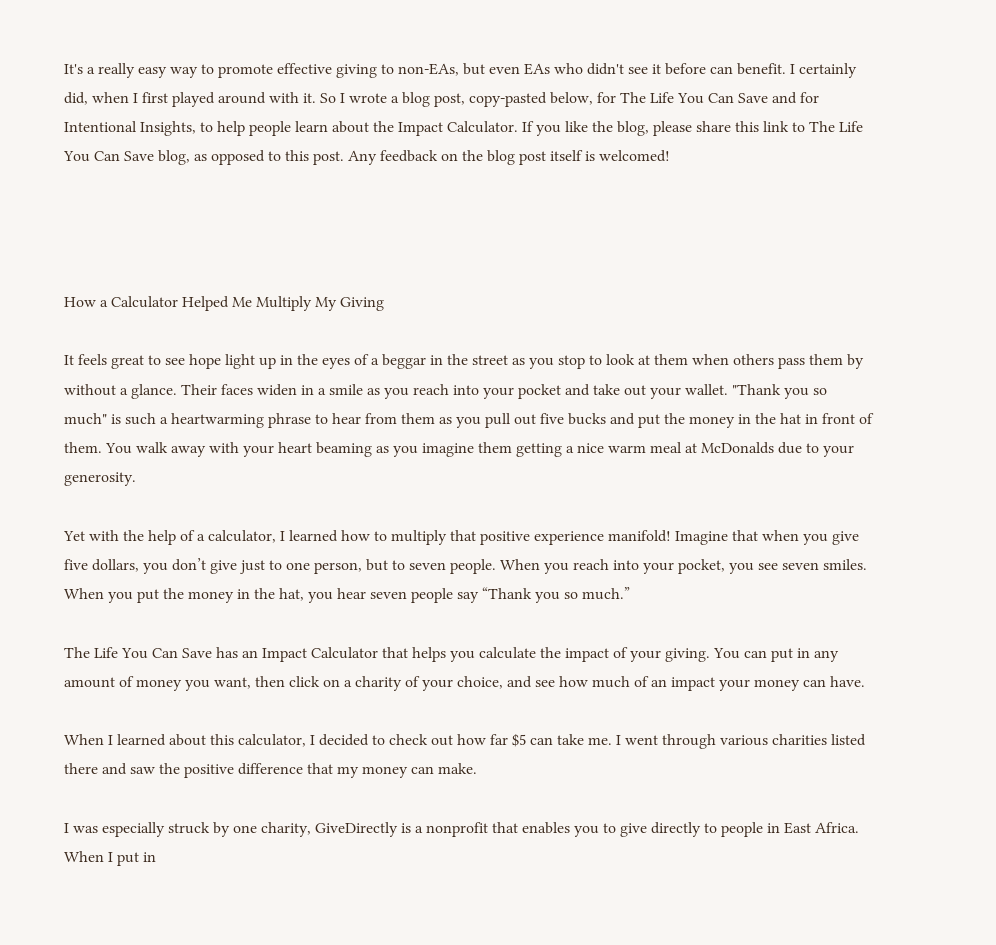It's a really easy way to promote effective giving to non-EAs, but even EAs who didn't see it before can benefit. I certainly did, when I first played around with it. So I wrote a blog post, copy-pasted below, for The Life You Can Save and for Intentional Insights, to help people learn about the Impact Calculator. If you like the blog, please share this link to The Life You Can Save blog, as opposed to this post. Any feedback on the blog post itself is welcomed!




How a Calculator Helped Me Multiply My Giving

It feels great to see hope light up in the eyes of a beggar in the street as you stop to look at them when others pass them by without a glance. Their faces widen in a smile as you reach into your pocket and take out your wallet. "Thank you so much" is such a heartwarming phrase to hear from them as you pull out five bucks and put the money in the hat in front of them. You walk away with your heart beaming as you imagine them getting a nice warm meal at McDonalds due to your generosity.

Yet with the help of a calculator, I learned how to multiply that positive experience manifold! Imagine that when you give five dollars, you don’t give just to one person, but to seven people. When you reach into your pocket, you see seven smiles. When you put the money in the hat, you hear seven people say “Thank you so much.”

The Life You Can Save has an Impact Calculator that helps you calculate the impact of your giving. You can put in any amount of money you want, then click on a charity of your choice, and see how much of an impact your money can have.

When I learned about this calculator, I decided to check out how far $5 can take me. I went through various charities listed there and saw the positive difference that my money can make.

I was especially struck by one charity, GiveDirectly is a nonprofit that enables you to give directly to people in East Africa. When I put in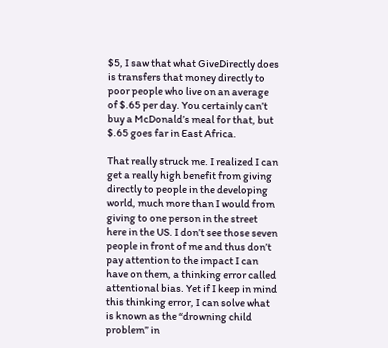$5, I saw that what GiveDirectly does is transfers that money directly to poor people who live on an average of $.65 per day. You certainly can’t buy a McDonald’s meal for that, but $.65 goes far in East Africa.

That really struck me. I realized I can get a really high benefit from giving directly to people in the developing world, much more than I would from giving to one person in the street here in the US. I don’t see those seven people in front of me and thus don’t pay attention to the impact I can have on them, a thinking error called attentional bias. Yet if I keep in mind this thinking error, I can solve what is known as the “drowning child problem” in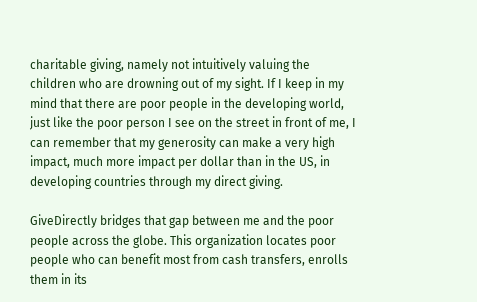charitable giving, namely not intuitively valuing the children who are drowning out of my sight. If I keep in my mind that there are poor people in the developing world, just like the poor person I see on the street in front of me, I can remember that my generosity can make a very high impact, much more impact per dollar than in the US, in developing countries through my direct giving.

GiveDirectly bridges that gap between me and the poor people across the globe. This organization locates poor people who can benefit most from cash transfers, enrolls them in its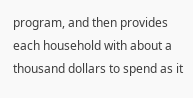program, and then provides each household with about a thousand dollars to spend as it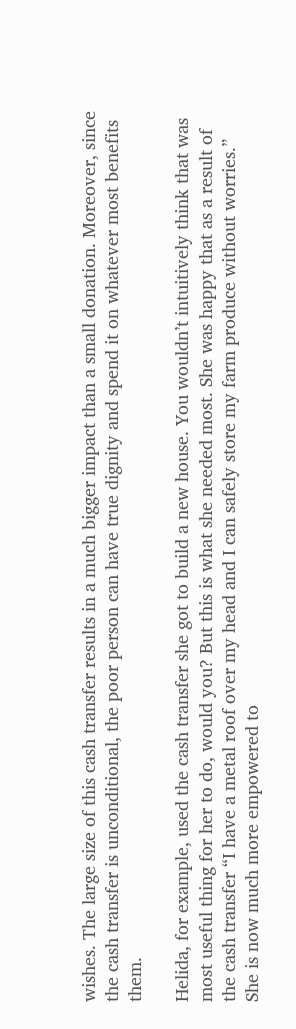wishes. The large size of this cash transfer results in a much bigger impact than a small donation. Moreover, since the cash transfer is unconditional, the poor person can have true dignity and spend it on whatever most benefits them.

Helida, for example, used the cash transfer she got to build a new house. You wouldn’t intuitively think that was most useful thing for her to do, would you? But this is what she needed most. She was happy that as a result of the cash transfer “I have a metal roof over my head and I can safely store my farm produce without worries.” She is now much more empowered to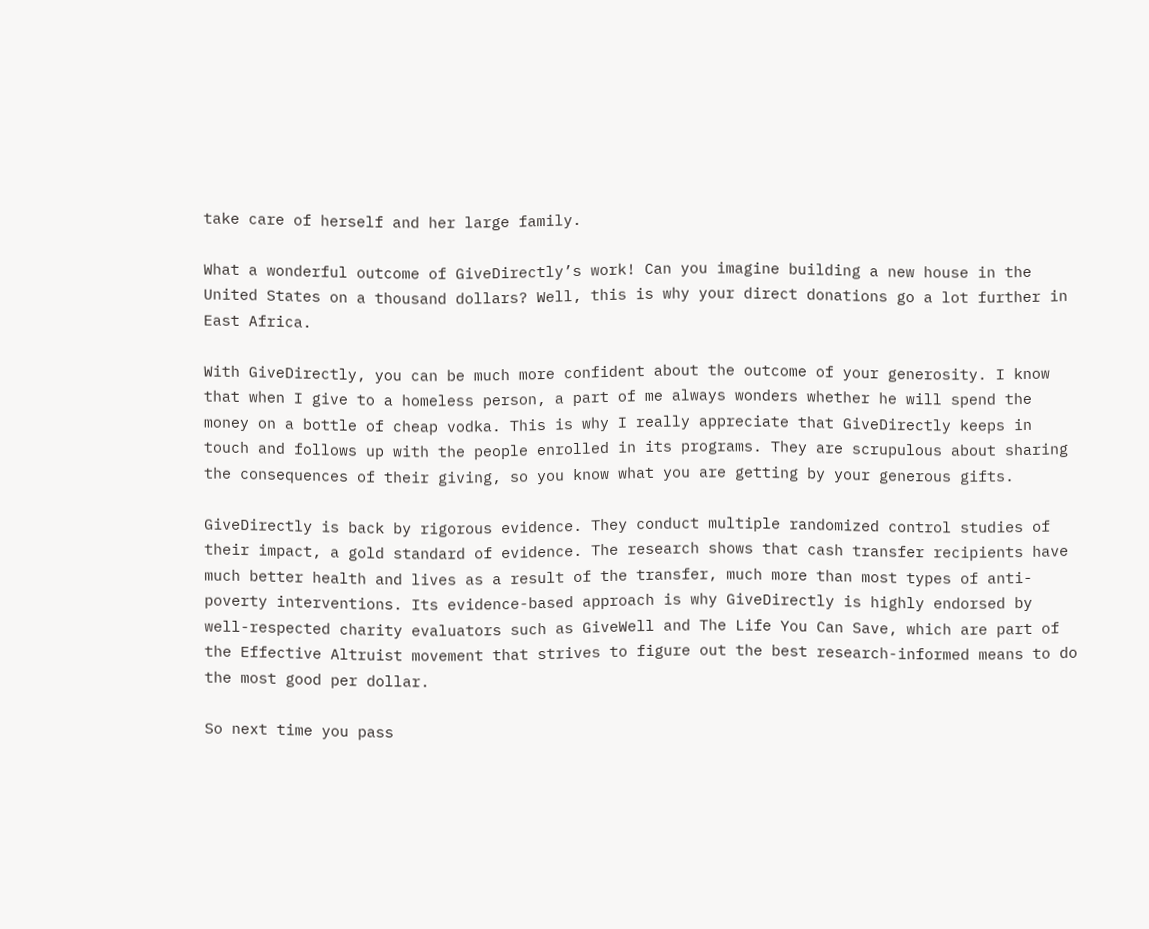take care of herself and her large family.

What a wonderful outcome of GiveDirectly’s work! Can you imagine building a new house in the United States on a thousand dollars? Well, this is why your direct donations go a lot further in East Africa.

With GiveDirectly, you can be much more confident about the outcome of your generosity. I know that when I give to a homeless person, a part of me always wonders whether he will spend the money on a bottle of cheap vodka. This is why I really appreciate that GiveDirectly keeps in touch and follows up with the people enrolled in its programs. They are scrupulous about sharing the consequences of their giving, so you know what you are getting by your generous gifts.

GiveDirectly is back by rigorous evidence. They conduct multiple randomized control studies of their impact, a gold standard of evidence. The research shows that cash transfer recipients have much better health and lives as a result of the transfer, much more than most types of anti-poverty interventions. Its evidence-based approach is why GiveDirectly is highly endorsed by well-respected charity evaluators such as GiveWell and The Life You Can Save, which are part of the Effective Altruist movement that strives to figure out the best research-informed means to do the most good per dollar.

So next time you pass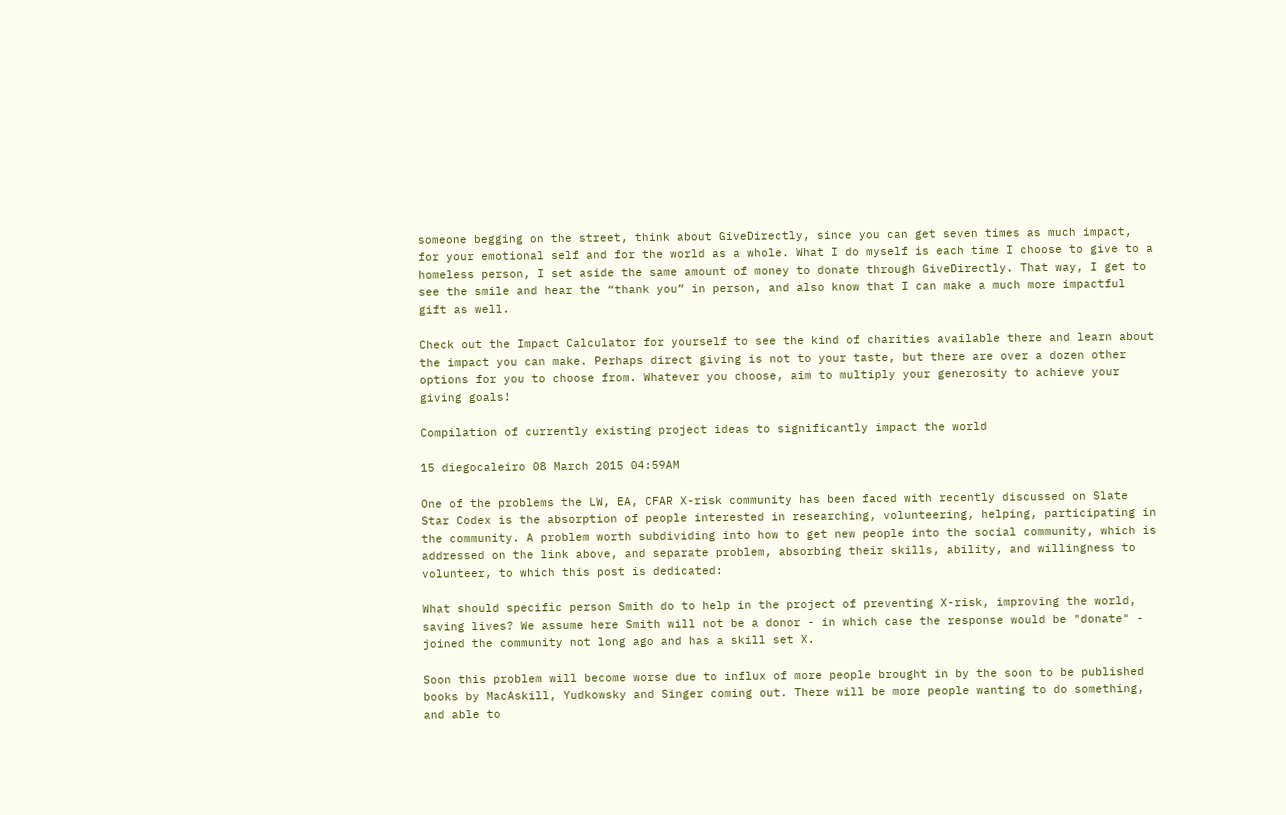someone begging on the street, think about GiveDirectly, since you can get seven times as much impact, for your emotional self and for the world as a whole. What I do myself is each time I choose to give to a homeless person, I set aside the same amount of money to donate through GiveDirectly. That way, I get to see the smile and hear the “thank you” in person, and also know that I can make a much more impactful gift as well.

Check out the Impact Calculator for yourself to see the kind of charities available there and learn about the impact you can make. Perhaps direct giving is not to your taste, but there are over a dozen other options for you to choose from. Whatever you choose, aim to multiply your generosity to achieve your giving goals!

Compilation of currently existing project ideas to significantly impact the world

15 diegocaleiro 08 March 2015 04:59AM

One of the problems the LW, EA, CFAR X-risk community has been faced with recently discussed on Slate Star Codex is the absorption of people interested in researching, volunteering, helping, participating in the community. A problem worth subdividing into how to get new people into the social community, which is addressed on the link above, and separate problem, absorbing their skills, ability, and willingness to volunteer, to which this post is dedicated:

What should specific person Smith do to help in the project of preventing X-risk, improving the world, saving lives? We assume here Smith will not be a donor - in which case the response would be "donate" -  joined the community not long ago and has a skill set X.

Soon this problem will become worse due to influx of more people brought in by the soon to be published books by MacAskill, Yudkowsky and Singer coming out. There will be more people wanting to do something, and able to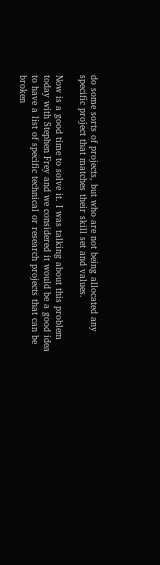do some sorts of projects, but who are not being allocated any specific project that matches their skill set and values.

Now is a good time to solve it. I was talking about this problem today with Stephen Frey and we considered it would be a good idea to have a list of specific technical or research projects that can be broken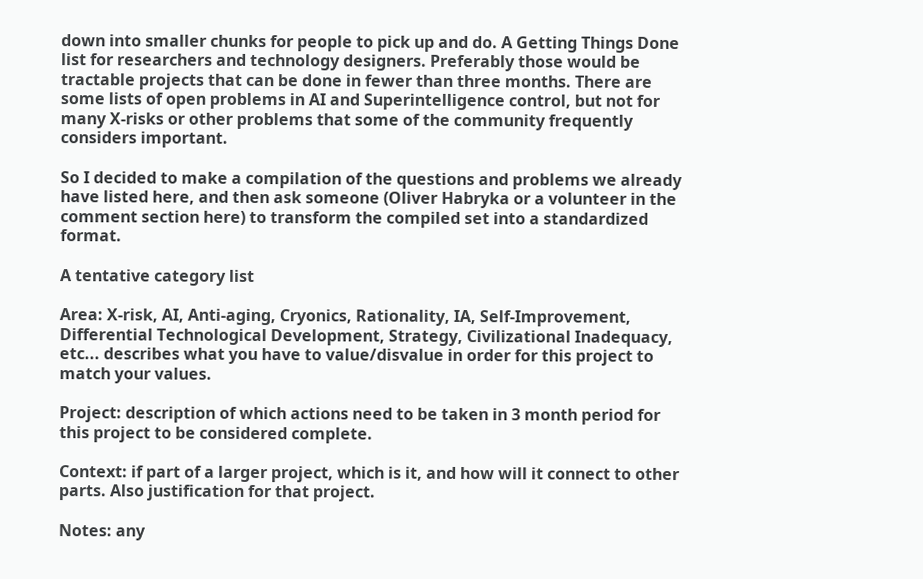down into smaller chunks for people to pick up and do. A Getting Things Done list for researchers and technology designers. Preferably those would be tractable projects that can be done in fewer than three months. There are some lists of open problems in AI and Superintelligence control, but not for many X-risks or other problems that some of the community frequently considers important.

So I decided to make a compilation of the questions and problems we already have listed here, and then ask someone (Oliver Habryka or a volunteer in the comment section here) to transform the compiled set into a standardized format.

A tentative category list

Area: X-risk, AI, Anti-aging, Cryonics, Rationality, IA, Self-Improvement, Differential Technological Development, Strategy, Civilizational Inadequacy, etc... describes what you have to value/disvalue in order for this project to match your values.

Project: description of which actions need to be taken in 3 month period for this project to be considered complete.

Context: if part of a larger project, which is it, and how will it connect to other parts. Also justification for that project.

Notes: any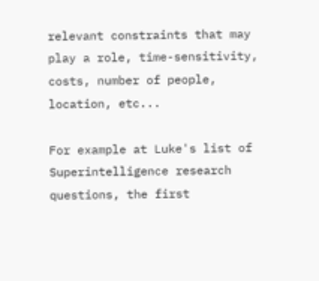relevant constraints that may play a role, time-sensitivity, costs, number of people, location, etc...

For example at Luke's list of Superintelligence research questions, the first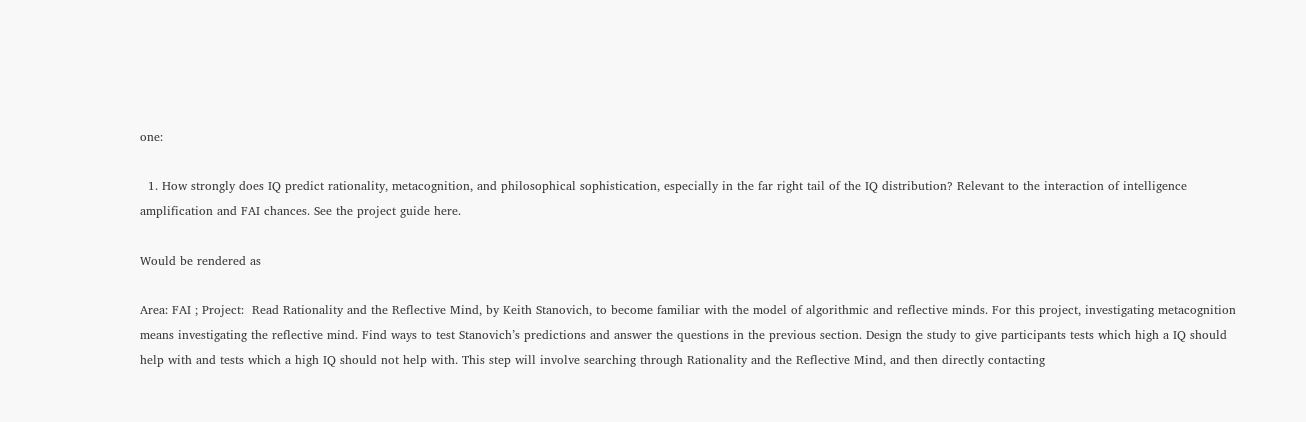one:

  1. How strongly does IQ predict rationality, metacognition, and philosophical sophistication, especially in the far right tail of the IQ distribution? Relevant to the interaction of intelligence amplification and FAI chances. See the project guide here.

Would be rendered as

Area: FAI ; Project:  Read Rationality and the Reflective Mind, by Keith Stanovich, to become familiar with the model of algorithmic and reflective minds. For this project, investigating metacognition means investigating the reflective mind. Find ways to test Stanovich’s predictions and answer the questions in the previous section. Design the study to give participants tests which high a IQ should help with and tests which a high IQ should not help with. This step will involve searching through Rationality and the Reflective Mind, and then directly contacting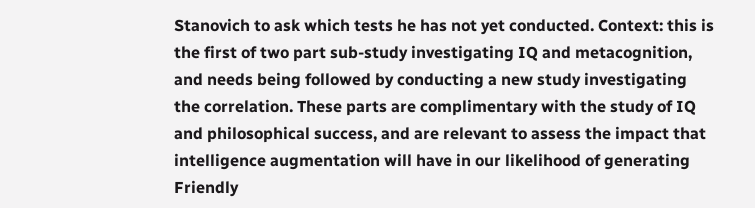Stanovich to ask which tests he has not yet conducted. Context: this is the first of two part sub-study investigating IQ and metacognition, and needs being followed by conducting a new study investigating the correlation. These parts are complimentary with the study of IQ and philosophical success, and are relevant to assess the impact that intelligence augmentation will have in our likelihood of generating Friendly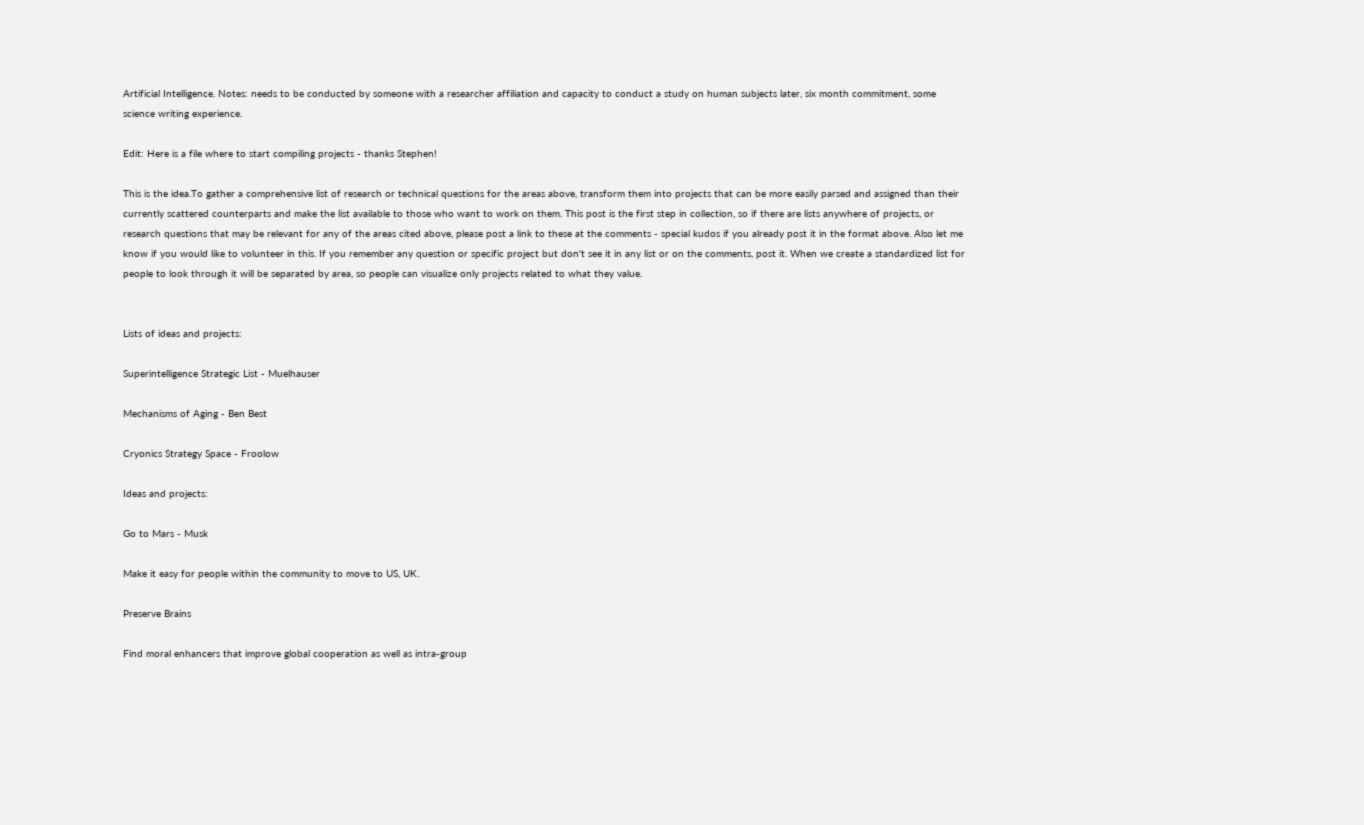Artificial Intelligence. Notes: needs to be conducted by someone with a researcher affiliation and capacity to conduct a study on human subjects later, six month commitment, some science writing experience.

Edit: Here is a file where to start compiling projects - thanks Stephen!

This is the idea.To gather a comprehensive list of research or technical questions for the areas above, transform them into projects that can be more easily parsed and assigned than their currently scattered counterparts and make the list available to those who want to work on them. This post is the first step in collection, so if there are lists anywhere of projects, or research questions that may be relevant for any of the areas cited above, please post a link to these at the comments - special kudos if you already post it in the format above. Also let me know if you would like to volunteer in this. If you remember any question or specific project but don't see it in any list or on the comments, post it. When we create a standardized list for people to look through it will be separated by area, so people can visualize only projects related to what they value.


Lists of ideas and projects:

Superintelligence Strategic List - Muelhauser

Mechanisms of Aging - Ben Best

Cryonics Strategy Space - Froolow

Ideas and projects:

Go to Mars - Musk

Make it easy for people within the community to move to US, UK.

Preserve Brains

Find moral enhancers that improve global cooperation as well as intra-group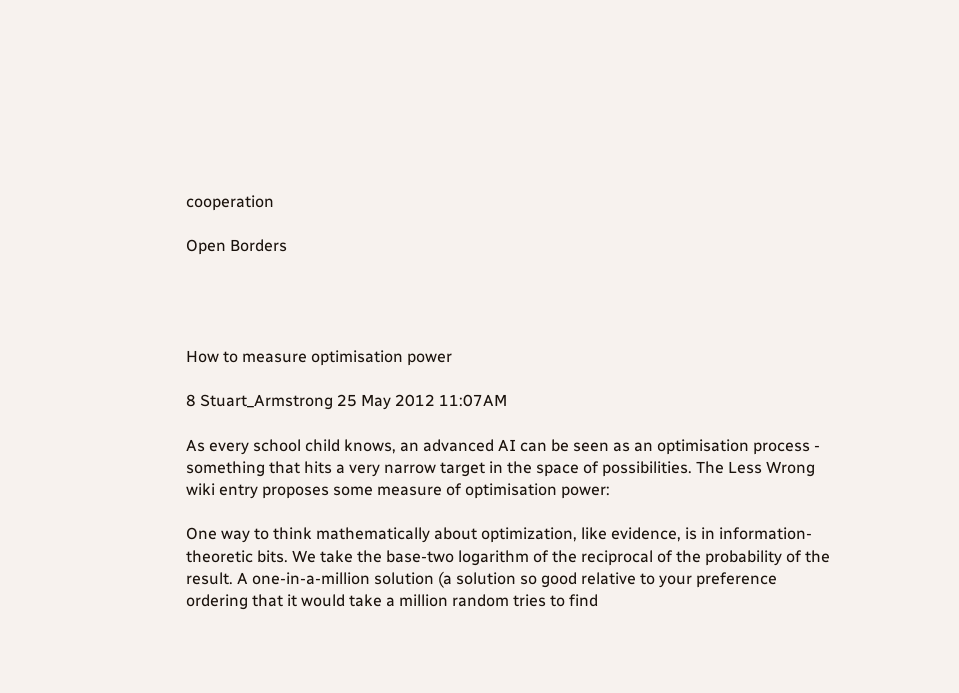cooperation

Open Borders




How to measure optimisation power

8 Stuart_Armstrong 25 May 2012 11:07AM

As every school child knows, an advanced AI can be seen as an optimisation process - something that hits a very narrow target in the space of possibilities. The Less Wrong wiki entry proposes some measure of optimisation power:

One way to think mathematically about optimization, like evidence, is in information-theoretic bits. We take the base-two logarithm of the reciprocal of the probability of the result. A one-in-a-million solution (a solution so good relative to your preference ordering that it would take a million random tries to find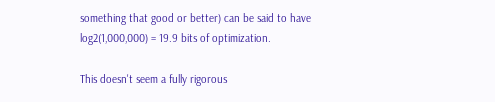something that good or better) can be said to have log2(1,000,000) = 19.9 bits of optimization.

This doesn't seem a fully rigorous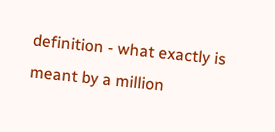definition - what exactly is meant by a million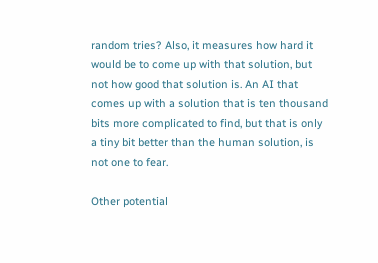random tries? Also, it measures how hard it would be to come up with that solution, but not how good that solution is. An AI that comes up with a solution that is ten thousand bits more complicated to find, but that is only a tiny bit better than the human solution, is not one to fear.

Other potential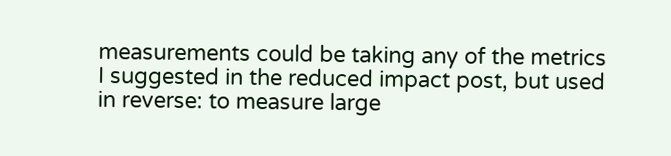measurements could be taking any of the metrics I suggested in the reduced impact post, but used in reverse: to measure large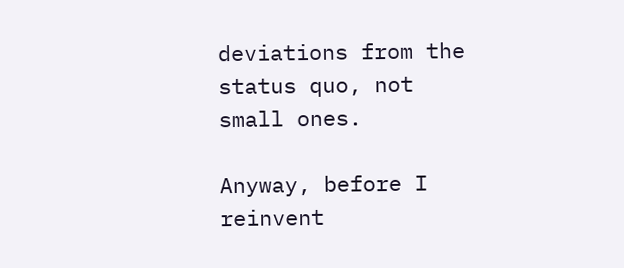deviations from the status quo, not small ones.

Anyway, before I reinvent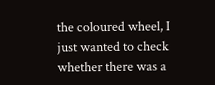the coloured wheel, I just wanted to check whether there was a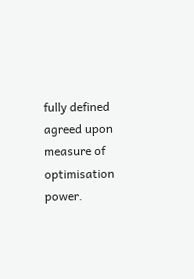fully defined agreed upon measure of optimisation power.